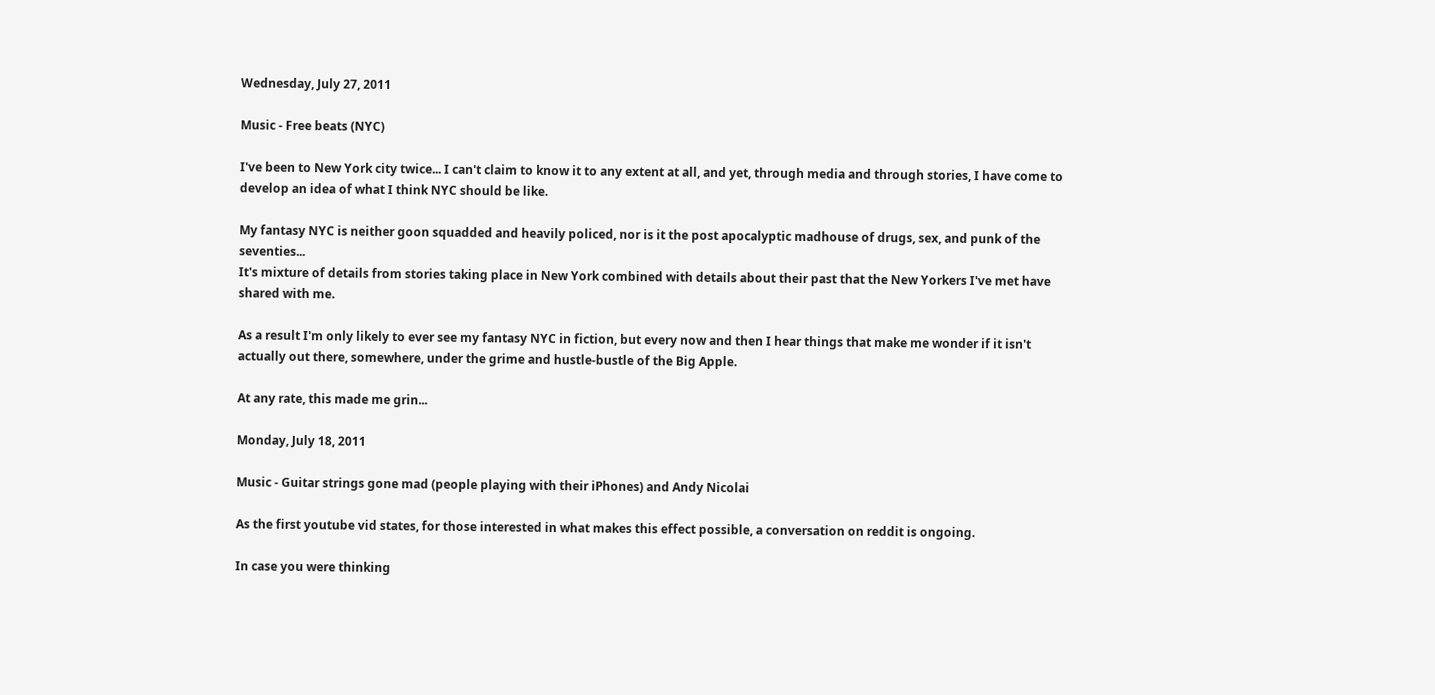Wednesday, July 27, 2011

Music - Free beats (NYC)

I've been to New York city twice... I can't claim to know it to any extent at all, and yet, through media and through stories, I have come to develop an idea of what I think NYC should be like.

My fantasy NYC is neither goon squadded and heavily policed, nor is it the post apocalyptic madhouse of drugs, sex, and punk of the seventies...
It's mixture of details from stories taking place in New York combined with details about their past that the New Yorkers I've met have shared with me.

As a result I'm only likely to ever see my fantasy NYC in fiction, but every now and then I hear things that make me wonder if it isn't actually out there, somewhere, under the grime and hustle-bustle of the Big Apple.

At any rate, this made me grin...

Monday, July 18, 2011

Music - Guitar strings gone mad (people playing with their iPhones) and Andy Nicolai

As the first youtube vid states, for those interested in what makes this effect possible, a conversation on reddit is ongoing.

In case you were thinking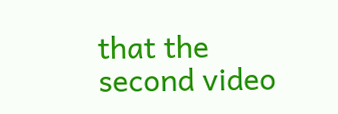that the second video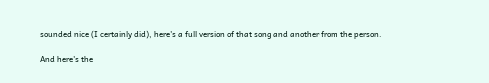sounded nice (I certainly did), here's a full version of that song and another from the person.

And here's the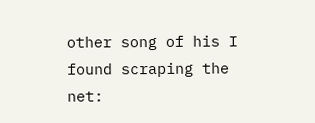other song of his I found scraping the net: